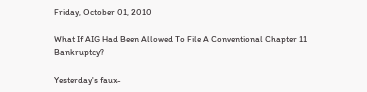Friday, October 01, 2010

What If AIG Had Been Allowed To File A Conventional Chapter 11 Bankruptcy?

Yesterday's faux-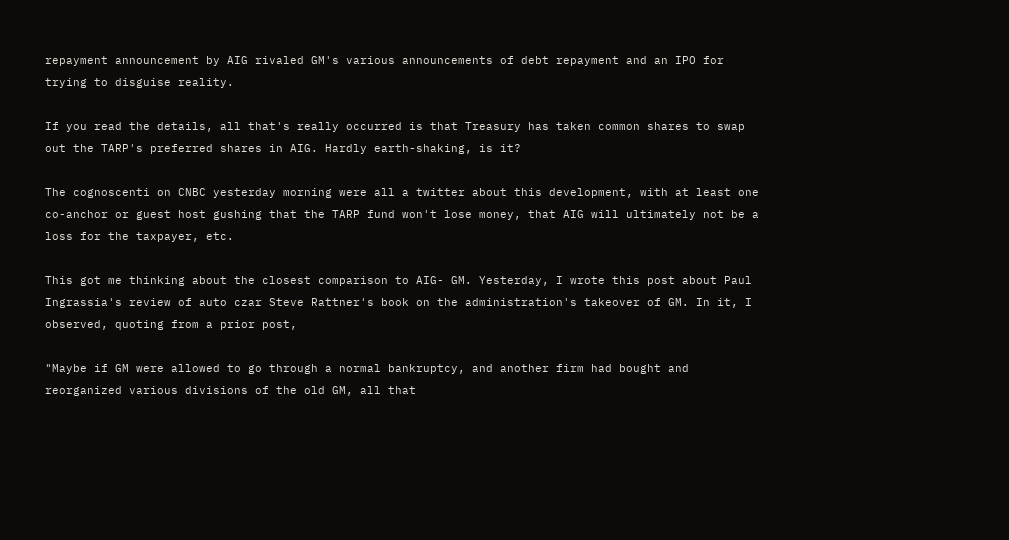repayment announcement by AIG rivaled GM's various announcements of debt repayment and an IPO for trying to disguise reality.

If you read the details, all that's really occurred is that Treasury has taken common shares to swap out the TARP's preferred shares in AIG. Hardly earth-shaking, is it?

The cognoscenti on CNBC yesterday morning were all a twitter about this development, with at least one co-anchor or guest host gushing that the TARP fund won't lose money, that AIG will ultimately not be a loss for the taxpayer, etc.

This got me thinking about the closest comparison to AIG- GM. Yesterday, I wrote this post about Paul Ingrassia's review of auto czar Steve Rattner's book on the administration's takeover of GM. In it, I observed, quoting from a prior post,

"Maybe if GM were allowed to go through a normal bankruptcy, and another firm had bought and reorganized various divisions of the old GM, all that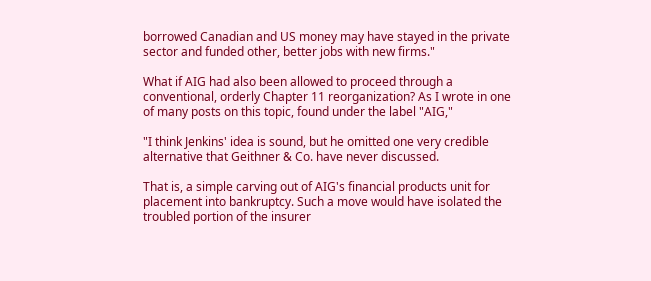borrowed Canadian and US money may have stayed in the private sector and funded other, better jobs with new firms."

What if AIG had also been allowed to proceed through a conventional, orderly Chapter 11 reorganization? As I wrote in one of many posts on this topic, found under the label "AIG,"

"I think Jenkins' idea is sound, but he omitted one very credible alternative that Geithner & Co. have never discussed.

That is, a simple carving out of AIG's financial products unit for placement into bankruptcy. Such a move would have isolated the troubled portion of the insurer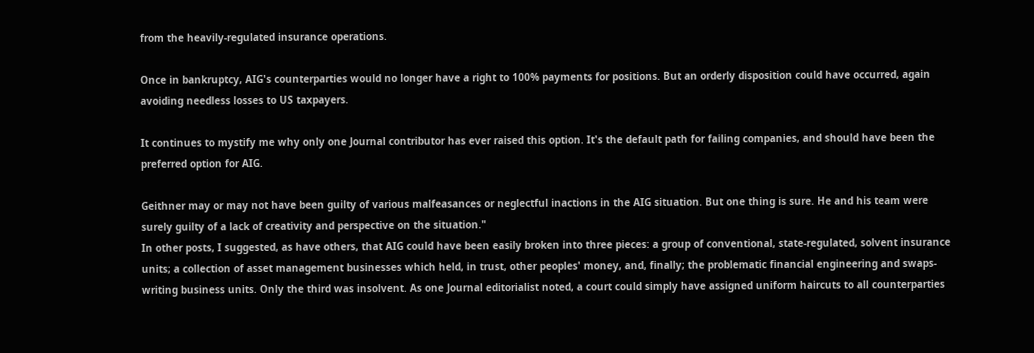from the heavily-regulated insurance operations.

Once in bankruptcy, AIG's counterparties would no longer have a right to 100% payments for positions. But an orderly disposition could have occurred, again avoiding needless losses to US taxpayers.

It continues to mystify me why only one Journal contributor has ever raised this option. It's the default path for failing companies, and should have been the preferred option for AIG.

Geithner may or may not have been guilty of various malfeasances or neglectful inactions in the AIG situation. But one thing is sure. He and his team were surely guilty of a lack of creativity and perspective on the situation."
In other posts, I suggested, as have others, that AIG could have been easily broken into three pieces: a group of conventional, state-regulated, solvent insurance units; a collection of asset management businesses which held, in trust, other peoples' money, and, finally; the problematic financial engineering and swaps-writing business units. Only the third was insolvent. As one Journal editorialist noted, a court could simply have assigned uniform haircuts to all counterparties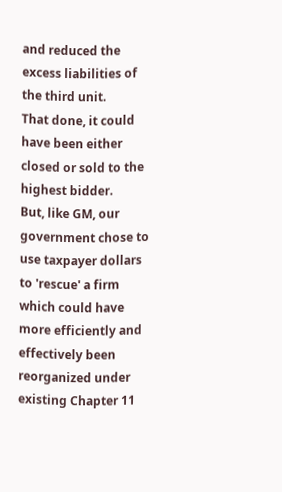and reduced the excess liabilities of the third unit.
That done, it could have been either closed or sold to the highest bidder.
But, like GM, our government chose to use taxpayer dollars to 'rescue' a firm which could have more efficiently and effectively been reorganized under existing Chapter 11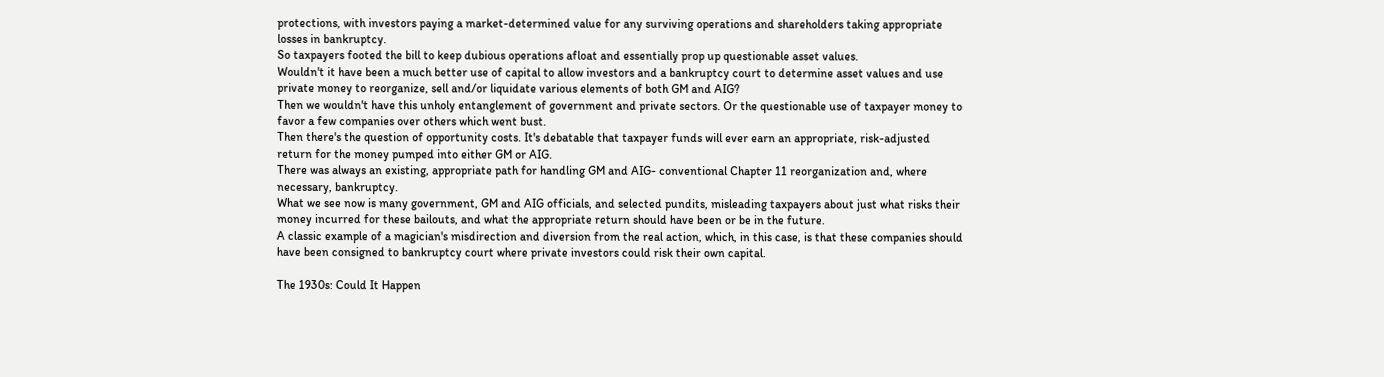protections, with investors paying a market-determined value for any surviving operations and shareholders taking appropriate losses in bankruptcy.
So taxpayers footed the bill to keep dubious operations afloat and essentially prop up questionable asset values.
Wouldn't it have been a much better use of capital to allow investors and a bankruptcy court to determine asset values and use private money to reorganize, sell and/or liquidate various elements of both GM and AIG?
Then we wouldn't have this unholy entanglement of government and private sectors. Or the questionable use of taxpayer money to favor a few companies over others which went bust.
Then there's the question of opportunity costs. It's debatable that taxpayer funds will ever earn an appropriate, risk-adjusted return for the money pumped into either GM or AIG.
There was always an existing, appropriate path for handling GM and AIG- conventional Chapter 11 reorganization and, where necessary, bankruptcy.
What we see now is many government, GM and AIG officials, and selected pundits, misleading taxpayers about just what risks their money incurred for these bailouts, and what the appropriate return should have been or be in the future.
A classic example of a magician's misdirection and diversion from the real action, which, in this case, is that these companies should have been consigned to bankruptcy court where private investors could risk their own capital.

The 1930s: Could It Happen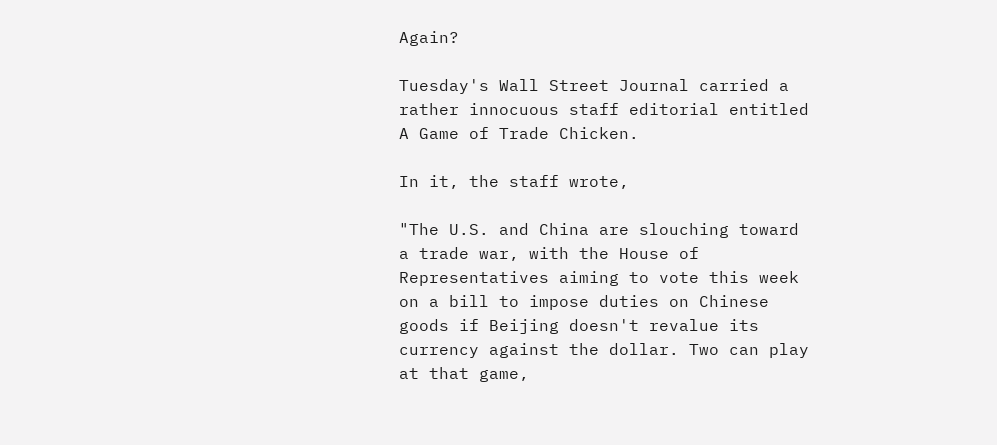Again?

Tuesday's Wall Street Journal carried a rather innocuous staff editorial entitled A Game of Trade Chicken.

In it, the staff wrote,

"The U.S. and China are slouching toward a trade war, with the House of Representatives aiming to vote this week on a bill to impose duties on Chinese goods if Beijing doesn't revalue its currency against the dollar. Two can play at that game,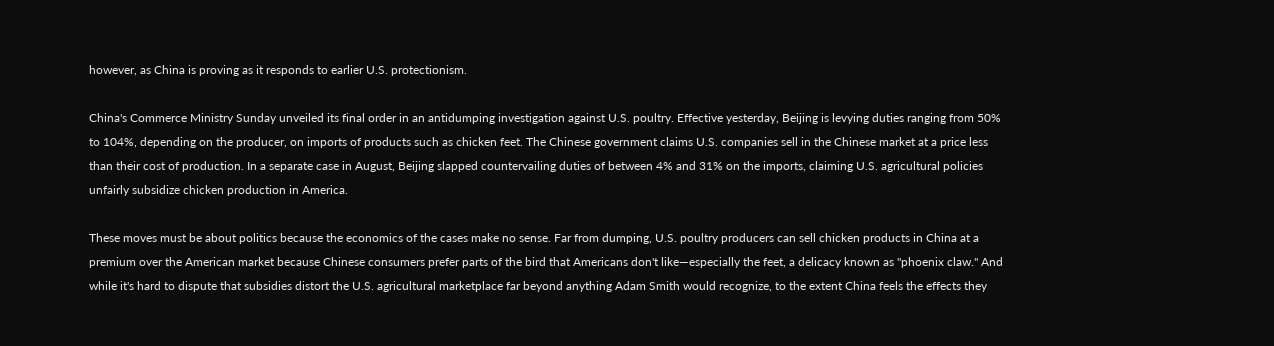however, as China is proving as it responds to earlier U.S. protectionism.

China's Commerce Ministry Sunday unveiled its final order in an antidumping investigation against U.S. poultry. Effective yesterday, Beijing is levying duties ranging from 50% to 104%, depending on the producer, on imports of products such as chicken feet. The Chinese government claims U.S. companies sell in the Chinese market at a price less than their cost of production. In a separate case in August, Beijing slapped countervailing duties of between 4% and 31% on the imports, claiming U.S. agricultural policies unfairly subsidize chicken production in America.

These moves must be about politics because the economics of the cases make no sense. Far from dumping, U.S. poultry producers can sell chicken products in China at a premium over the American market because Chinese consumers prefer parts of the bird that Americans don't like—especially the feet, a delicacy known as "phoenix claw." And while it's hard to dispute that subsidies distort the U.S. agricultural marketplace far beyond anything Adam Smith would recognize, to the extent China feels the effects they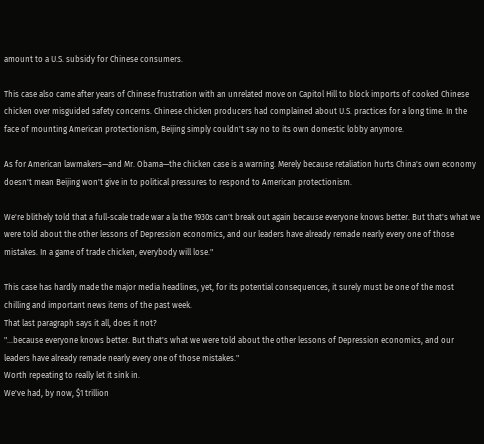amount to a U.S. subsidy for Chinese consumers.

This case also came after years of Chinese frustration with an unrelated move on Capitol Hill to block imports of cooked Chinese chicken over misguided safety concerns. Chinese chicken producers had complained about U.S. practices for a long time. In the face of mounting American protectionism, Beijing simply couldn't say no to its own domestic lobby anymore.

As for American lawmakers—and Mr. Obama—the chicken case is a warning. Merely because retaliation hurts China's own economy doesn't mean Beijing won't give in to political pressures to respond to American protectionism.

We're blithely told that a full-scale trade war a la the 1930s can't break out again because everyone knows better. But that's what we were told about the other lessons of Depression economics, and our leaders have already remade nearly every one of those mistakes. In a game of trade chicken, everybody will lose."

This case has hardly made the major media headlines, yet, for its potential consequences, it surely must be one of the most chilling and important news items of the past week.
That last paragraph says it all, does it not?
"...because everyone knows better. But that's what we were told about the other lessons of Depression economics, and our leaders have already remade nearly every one of those mistakes."
Worth repeating to really let it sink in.
We've had, by now, $1 trillion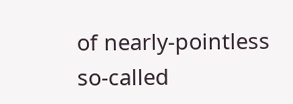of nearly-pointless so-called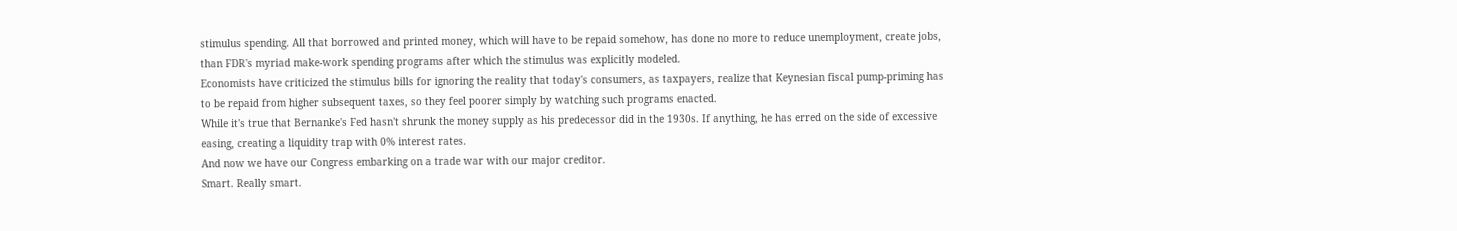stimulus spending. All that borrowed and printed money, which will have to be repaid somehow, has done no more to reduce unemployment, create jobs, than FDR's myriad make-work spending programs after which the stimulus was explicitly modeled.
Economists have criticized the stimulus bills for ignoring the reality that today's consumers, as taxpayers, realize that Keynesian fiscal pump-priming has to be repaid from higher subsequent taxes, so they feel poorer simply by watching such programs enacted.
While it's true that Bernanke's Fed hasn't shrunk the money supply as his predecessor did in the 1930s. If anything, he has erred on the side of excessive easing, creating a liquidity trap with 0% interest rates.
And now we have our Congress embarking on a trade war with our major creditor.
Smart. Really smart.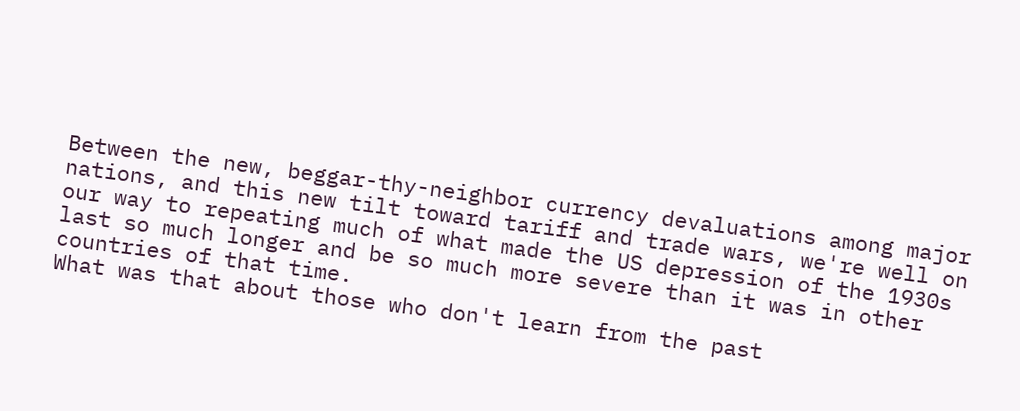Between the new, beggar-thy-neighbor currency devaluations among major nations, and this new tilt toward tariff and trade wars, we're well on our way to repeating much of what made the US depression of the 1930s last so much longer and be so much more severe than it was in other countries of that time.
What was that about those who don't learn from the past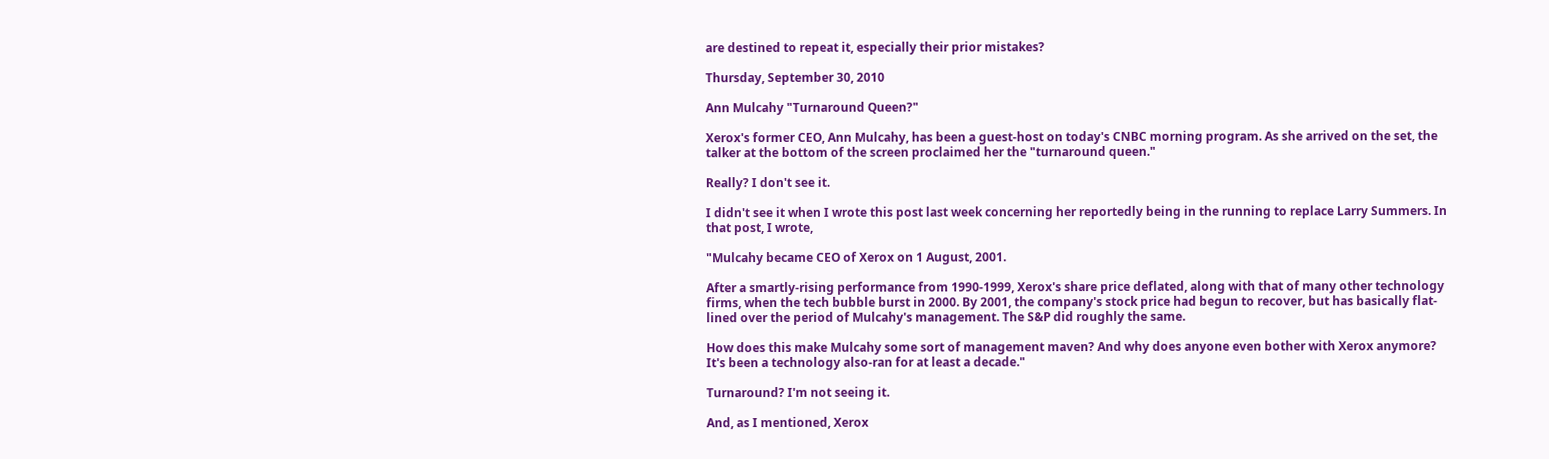are destined to repeat it, especially their prior mistakes?

Thursday, September 30, 2010

Ann Mulcahy "Turnaround Queen?"

Xerox's former CEO, Ann Mulcahy, has been a guest-host on today's CNBC morning program. As she arrived on the set, the talker at the bottom of the screen proclaimed her the "turnaround queen."

Really? I don't see it.

I didn't see it when I wrote this post last week concerning her reportedly being in the running to replace Larry Summers. In that post, I wrote,

"Mulcahy became CEO of Xerox on 1 August, 2001.

After a smartly-rising performance from 1990-1999, Xerox's share price deflated, along with that of many other technology firms, when the tech bubble burst in 2000. By 2001, the company's stock price had begun to recover, but has basically flat-lined over the period of Mulcahy's management. The S&P did roughly the same.

How does this make Mulcahy some sort of management maven? And why does anyone even bother with Xerox anymore? It's been a technology also-ran for at least a decade."

Turnaround? I'm not seeing it.

And, as I mentioned, Xerox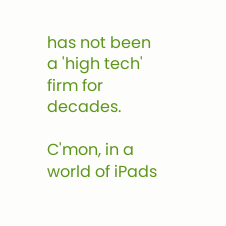has not been a 'high tech' firm for decades.

C'mon, in a world of iPads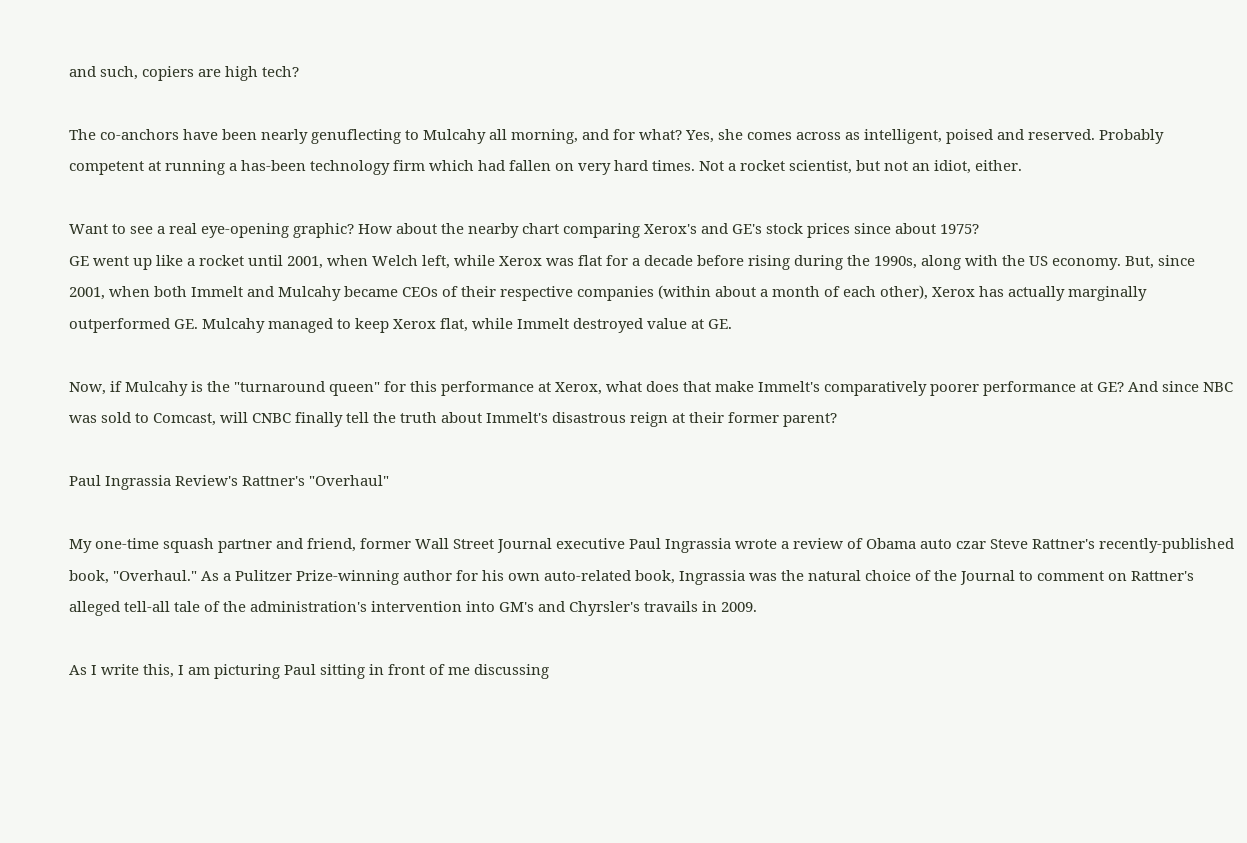and such, copiers are high tech?

The co-anchors have been nearly genuflecting to Mulcahy all morning, and for what? Yes, she comes across as intelligent, poised and reserved. Probably competent at running a has-been technology firm which had fallen on very hard times. Not a rocket scientist, but not an idiot, either.

Want to see a real eye-opening graphic? How about the nearby chart comparing Xerox's and GE's stock prices since about 1975?
GE went up like a rocket until 2001, when Welch left, while Xerox was flat for a decade before rising during the 1990s, along with the US economy. But, since 2001, when both Immelt and Mulcahy became CEOs of their respective companies (within about a month of each other), Xerox has actually marginally outperformed GE. Mulcahy managed to keep Xerox flat, while Immelt destroyed value at GE.

Now, if Mulcahy is the "turnaround queen" for this performance at Xerox, what does that make Immelt's comparatively poorer performance at GE? And since NBC was sold to Comcast, will CNBC finally tell the truth about Immelt's disastrous reign at their former parent?

Paul Ingrassia Review's Rattner's "Overhaul"

My one-time squash partner and friend, former Wall Street Journal executive Paul Ingrassia wrote a review of Obama auto czar Steve Rattner's recently-published book, "Overhaul." As a Pulitzer Prize-winning author for his own auto-related book, Ingrassia was the natural choice of the Journal to comment on Rattner's alleged tell-all tale of the administration's intervention into GM's and Chyrsler's travails in 2009.

As I write this, I am picturing Paul sitting in front of me discussing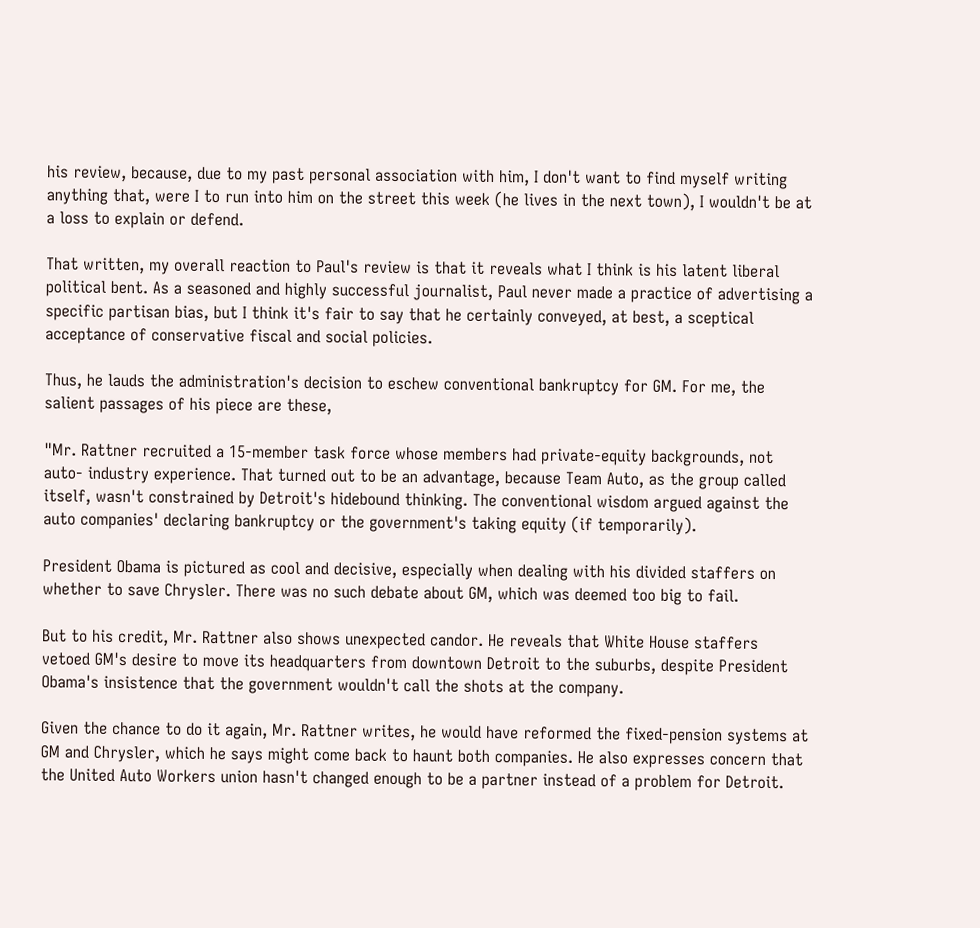his review, because, due to my past personal association with him, I don't want to find myself writing anything that, were I to run into him on the street this week (he lives in the next town), I wouldn't be at a loss to explain or defend.

That written, my overall reaction to Paul's review is that it reveals what I think is his latent liberal political bent. As a seasoned and highly successful journalist, Paul never made a practice of advertising a specific partisan bias, but I think it's fair to say that he certainly conveyed, at best, a sceptical acceptance of conservative fiscal and social policies.

Thus, he lauds the administration's decision to eschew conventional bankruptcy for GM. For me, the salient passages of his piece are these,

"Mr. Rattner recruited a 15-member task force whose members had private-equity backgrounds, not auto- industry experience. That turned out to be an advantage, because Team Auto, as the group called itself, wasn't constrained by Detroit's hidebound thinking. The conventional wisdom argued against the auto companies' declaring bankruptcy or the government's taking equity (if temporarily).

President Obama is pictured as cool and decisive, especially when dealing with his divided staffers on whether to save Chrysler. There was no such debate about GM, which was deemed too big to fail.

But to his credit, Mr. Rattner also shows unexpected candor. He reveals that White House staffers vetoed GM's desire to move its headquarters from downtown Detroit to the suburbs, despite President Obama's insistence that the government wouldn't call the shots at the company.

Given the chance to do it again, Mr. Rattner writes, he would have reformed the fixed-pension systems at GM and Chrysler, which he says might come back to haunt both companies. He also expresses concern that the United Auto Workers union hasn't changed enough to be a partner instead of a problem for Detroit.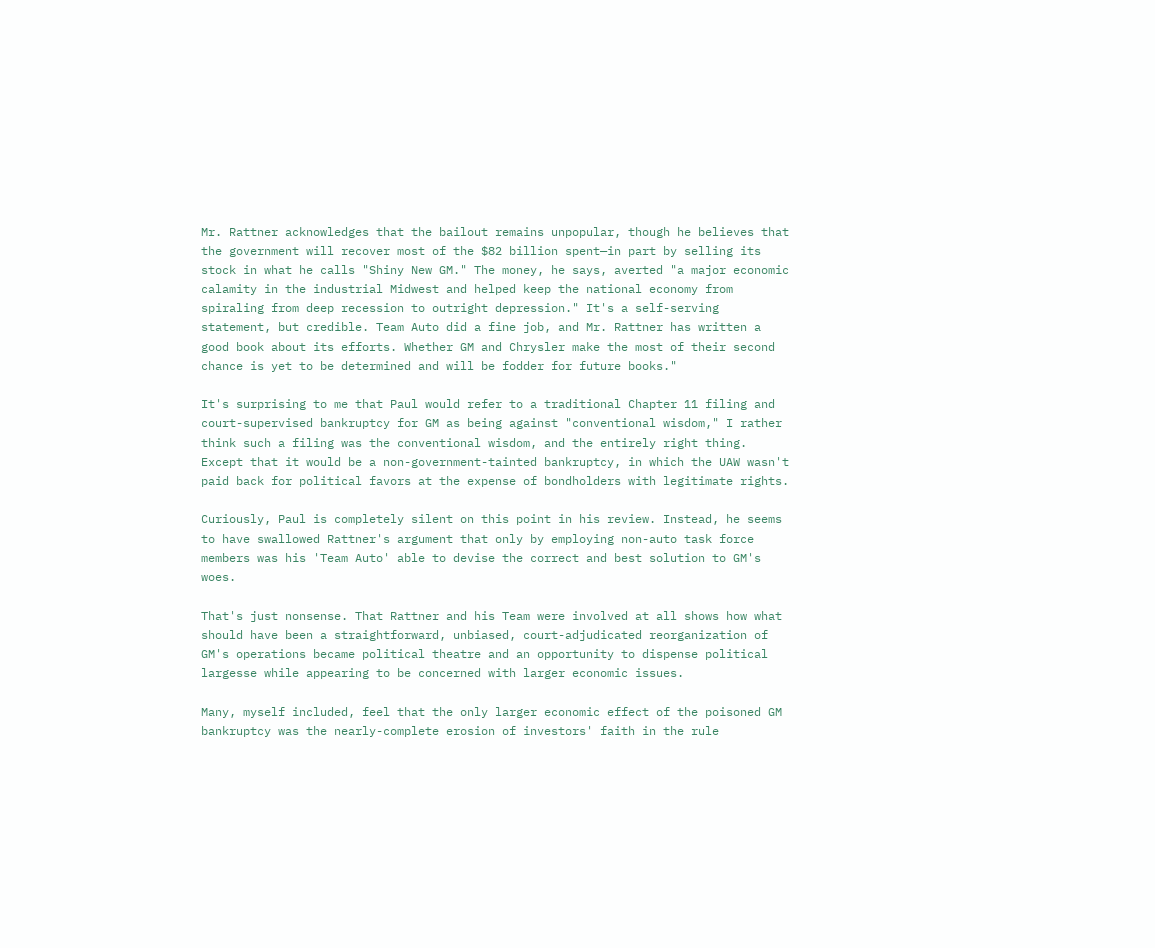Mr. Rattner acknowledges that the bailout remains unpopular, though he believes that the government will recover most of the $82 billion spent—in part by selling its stock in what he calls "Shiny New GM." The money, he says, averted "a major economic calamity in the industrial Midwest and helped keep the national economy from spiraling from deep recession to outright depression." It's a self-serving statement, but credible. Team Auto did a fine job, and Mr. Rattner has written a good book about its efforts. Whether GM and Chrysler make the most of their second chance is yet to be determined and will be fodder for future books."

It's surprising to me that Paul would refer to a traditional Chapter 11 filing and court-supervised bankruptcy for GM as being against "conventional wisdom," I rather think such a filing was the conventional wisdom, and the entirely right thing. Except that it would be a non-government-tainted bankruptcy, in which the UAW wasn't paid back for political favors at the expense of bondholders with legitimate rights.

Curiously, Paul is completely silent on this point in his review. Instead, he seems to have swallowed Rattner's argument that only by employing non-auto task force members was his 'Team Auto' able to devise the correct and best solution to GM's woes.

That's just nonsense. That Rattner and his Team were involved at all shows how what should have been a straightforward, unbiased, court-adjudicated reorganization of GM's operations became political theatre and an opportunity to dispense political largesse while appearing to be concerned with larger economic issues.

Many, myself included, feel that the only larger economic effect of the poisoned GM bankruptcy was the nearly-complete erosion of investors' faith in the rule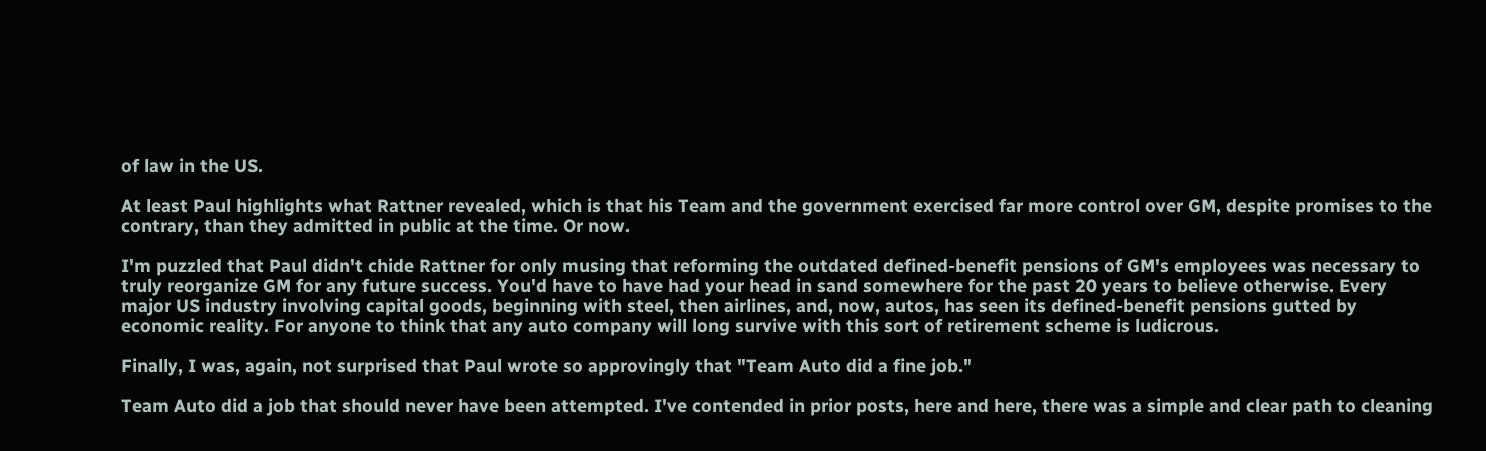of law in the US.

At least Paul highlights what Rattner revealed, which is that his Team and the government exercised far more control over GM, despite promises to the contrary, than they admitted in public at the time. Or now.

I'm puzzled that Paul didn't chide Rattner for only musing that reforming the outdated defined-benefit pensions of GM's employees was necessary to truly reorganize GM for any future success. You'd have to have had your head in sand somewhere for the past 20 years to believe otherwise. Every major US industry involving capital goods, beginning with steel, then airlines, and, now, autos, has seen its defined-benefit pensions gutted by economic reality. For anyone to think that any auto company will long survive with this sort of retirement scheme is ludicrous.

Finally, I was, again, not surprised that Paul wrote so approvingly that "Team Auto did a fine job."

Team Auto did a job that should never have been attempted. I've contended in prior posts, here and here, there was a simple and clear path to cleaning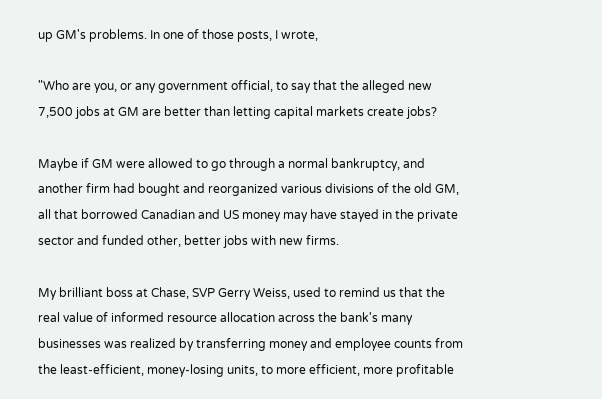up GM's problems. In one of those posts, I wrote,

"Who are you, or any government official, to say that the alleged new 7,500 jobs at GM are better than letting capital markets create jobs?

Maybe if GM were allowed to go through a normal bankruptcy, and another firm had bought and reorganized various divisions of the old GM, all that borrowed Canadian and US money may have stayed in the private sector and funded other, better jobs with new firms.

My brilliant boss at Chase, SVP Gerry Weiss, used to remind us that the real value of informed resource allocation across the bank's many businesses was realized by transferring money and employee counts from the least-efficient, money-losing units, to more efficient, more profitable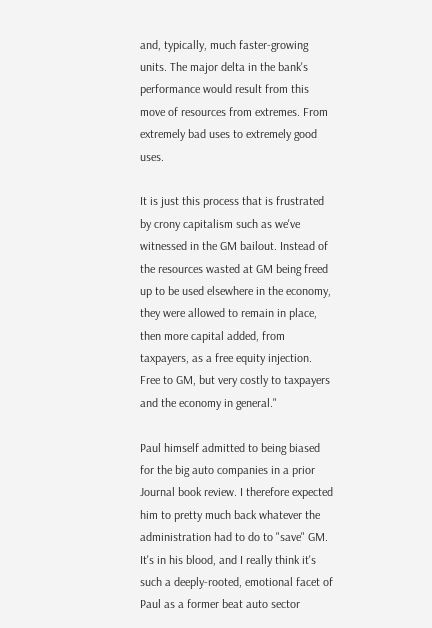and, typically, much faster-growing units. The major delta in the bank's performance would result from this move of resources from extremes. From extremely bad uses to extremely good uses.

It is just this process that is frustrated by crony capitalism such as we've witnessed in the GM bailout. Instead of the resources wasted at GM being freed up to be used elsewhere in the economy, they were allowed to remain in place, then more capital added, from taxpayers, as a free equity injection. Free to GM, but very costly to taxpayers and the economy in general."

Paul himself admitted to being biased for the big auto companies in a prior Journal book review. I therefore expected him to pretty much back whatever the administration had to do to "save" GM. It's in his blood, and I really think it's such a deeply-rooted, emotional facet of Paul as a former beat auto sector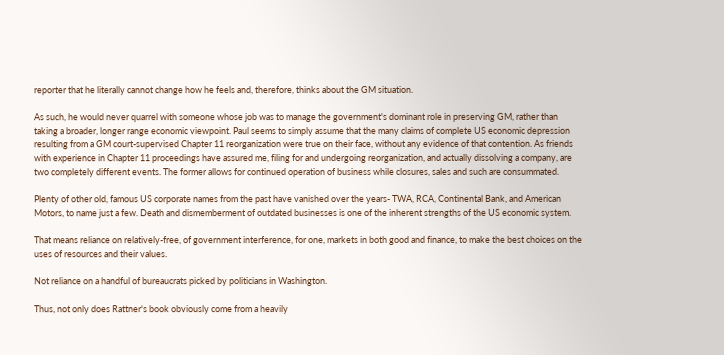reporter that he literally cannot change how he feels and, therefore, thinks about the GM situation.

As such, he would never quarrel with someone whose job was to manage the government's dominant role in preserving GM, rather than taking a broader, longer range economic viewpoint. Paul seems to simply assume that the many claims of complete US economic depression resulting from a GM court-supervised Chapter 11 reorganization were true on their face, without any evidence of that contention. As friends with experience in Chapter 11 proceedings have assured me, filing for and undergoing reorganization, and actually dissolving a company, are two completely different events. The former allows for continued operation of business while closures, sales and such are consummated.

Plenty of other old, famous US corporate names from the past have vanished over the years- TWA, RCA, Continental Bank, and American Motors, to name just a few. Death and dismemberment of outdated businesses is one of the inherent strengths of the US economic system.

That means reliance on relatively-free, of government interference, for one, markets in both good and finance, to make the best choices on the uses of resources and their values.

Not reliance on a handful of bureaucrats picked by politicians in Washington.

Thus, not only does Rattner's book obviously come from a heavily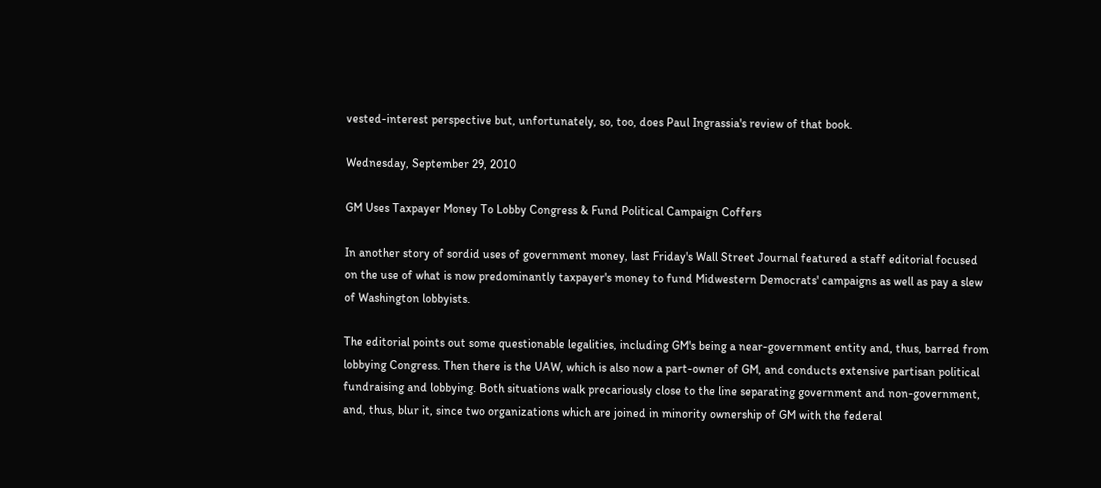vested-interest perspective but, unfortunately, so, too, does Paul Ingrassia's review of that book.

Wednesday, September 29, 2010

GM Uses Taxpayer Money To Lobby Congress & Fund Political Campaign Coffers

In another story of sordid uses of government money, last Friday's Wall Street Journal featured a staff editorial focused on the use of what is now predominantly taxpayer's money to fund Midwestern Democrats' campaigns as well as pay a slew of Washington lobbyists.

The editorial points out some questionable legalities, including GM's being a near-government entity and, thus, barred from lobbying Congress. Then there is the UAW, which is also now a part-owner of GM, and conducts extensive partisan political fundraising and lobbying. Both situations walk precariously close to the line separating government and non-government, and, thus, blur it, since two organizations which are joined in minority ownership of GM with the federal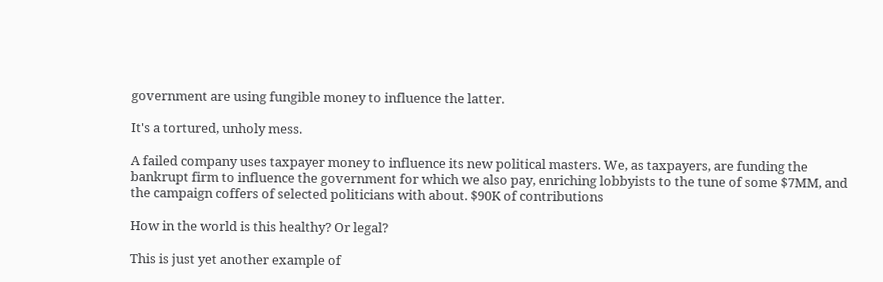government are using fungible money to influence the latter.

It's a tortured, unholy mess.

A failed company uses taxpayer money to influence its new political masters. We, as taxpayers, are funding the bankrupt firm to influence the government for which we also pay, enriching lobbyists to the tune of some $7MM, and the campaign coffers of selected politicians with about. $90K of contributions

How in the world is this healthy? Or legal?

This is just yet another example of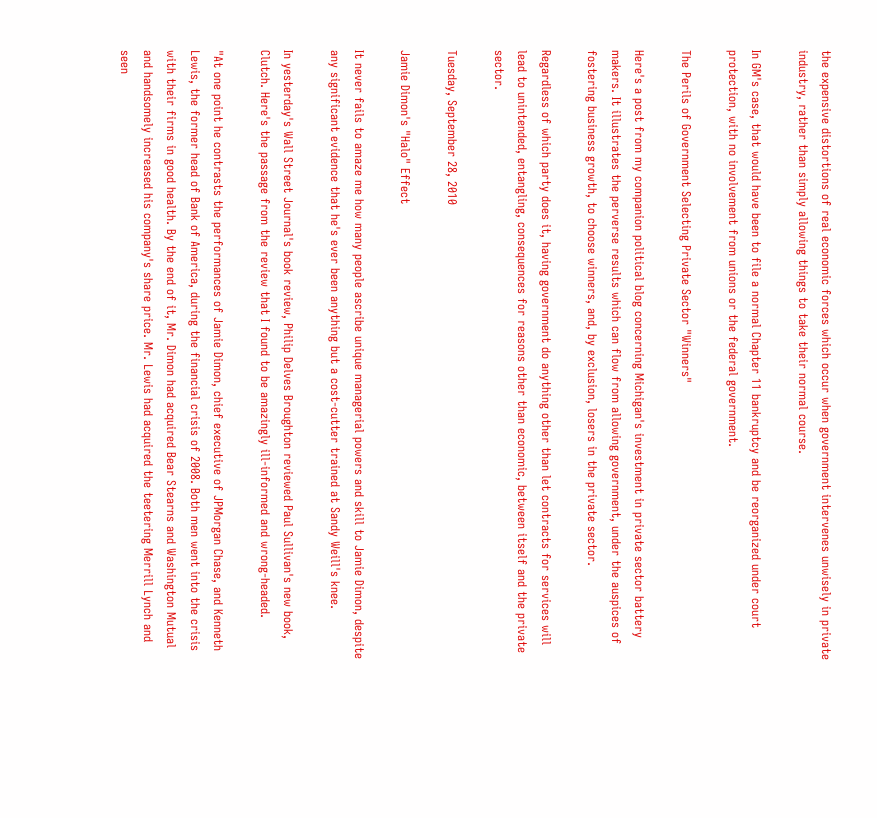the expensive distortions of real economic forces which occur when government intervenes unwisely in private industry, rather than simply allowing things to take their normal course.

In GM's case, that would have been to file a normal Chapter 11 bankruptcy and be reorganized under court protection, with no involvement from unions or the federal government.

The Perils of Government Selecting Private Sector "Winners"

Here's a post from my companion political blog concerning Michigan's investment in private sector battery makers. It illustrates the perverse results which can flow from allowing government, under the auspices of fostering business growth, to choose winners, and, by exclusion, losers in the private sector.

Regardless of which party does it, having government do anything other than let contracts for services will lead to unintended, entangling, consequences for reasons other than economic, between itself and the private sector.

Tuesday, September 28, 2010

Jamie Dimon's "Halo" Effect

It never fails to amaze me how many people ascribe unique managerial powers and skill to Jamie Dimon, despite any significant evidence that he's ever been anything but a cost-cutter trained at Sandy Weill's knee.

In yesterday's Wall Street Journal's book review, Philip Delves Broughton reviewed Paul Sullivan's new book, Clutch. Here's the passage from the review that I found to be amazingly ill-informed and wrong-headed.

"At one point he contrasts the performances of Jamie Dimon, chief executive of JPMorgan Chase, and Kenneth Lewis, the former head of Bank of America, during the financial crisis of 2008. Both men went into the crisis with their firms in good health. By the end of it, Mr. Dimon had acquired Bear Stearns and Washington Mutual and handsomely increased his company's share price. Mr. Lewis had acquired the teetering Merrill Lynch and seen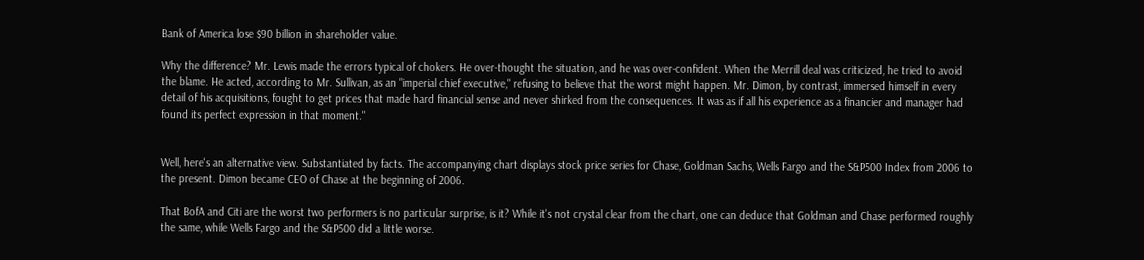Bank of America lose $90 billion in shareholder value.

Why the difference? Mr. Lewis made the errors typical of chokers. He over-thought the situation, and he was over-confident. When the Merrill deal was criticized, he tried to avoid the blame. He acted, according to Mr. Sullivan, as an "imperial chief executive," refusing to believe that the worst might happen. Mr. Dimon, by contrast, immersed himself in every detail of his acquisitions, fought to get prices that made hard financial sense and never shirked from the consequences. It was as if all his experience as a financier and manager had found its perfect expression in that moment."


Well, here's an alternative view. Substantiated by facts. The accompanying chart displays stock price series for Chase, Goldman Sachs, Wells Fargo and the S&P500 Index from 2006 to the present. Dimon became CEO of Chase at the beginning of 2006.

That BofA and Citi are the worst two performers is no particular surprise, is it? While it's not crystal clear from the chart, one can deduce that Goldman and Chase performed roughly the same, while Wells Fargo and the S&P500 did a little worse.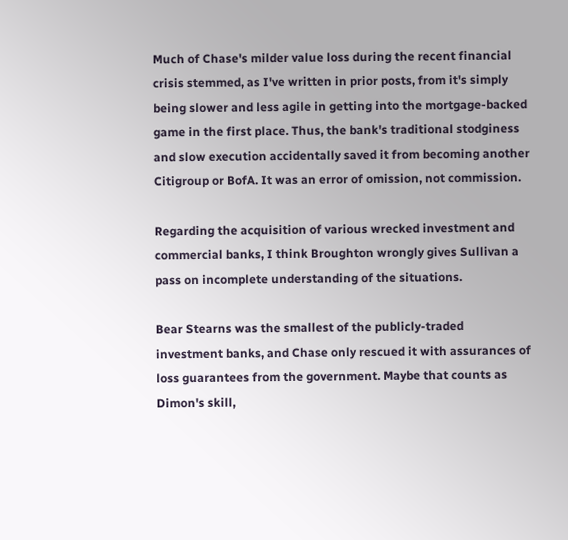Much of Chase's milder value loss during the recent financial crisis stemmed, as I've written in prior posts, from it's simply being slower and less agile in getting into the mortgage-backed game in the first place. Thus, the bank's traditional stodginess and slow execution accidentally saved it from becoming another Citigroup or BofA. It was an error of omission, not commission.

Regarding the acquisition of various wrecked investment and commercial banks, I think Broughton wrongly gives Sullivan a pass on incomplete understanding of the situations.

Bear Stearns was the smallest of the publicly-traded investment banks, and Chase only rescued it with assurances of loss guarantees from the government. Maybe that counts as Dimon's skill,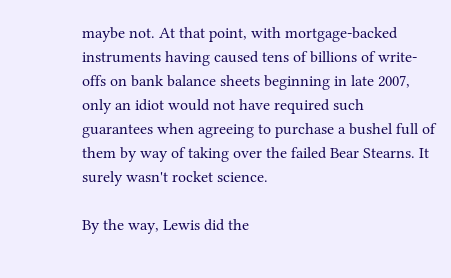maybe not. At that point, with mortgage-backed instruments having caused tens of billions of write-offs on bank balance sheets beginning in late 2007, only an idiot would not have required such guarantees when agreeing to purchase a bushel full of them by way of taking over the failed Bear Stearns. It surely wasn't rocket science.

By the way, Lewis did the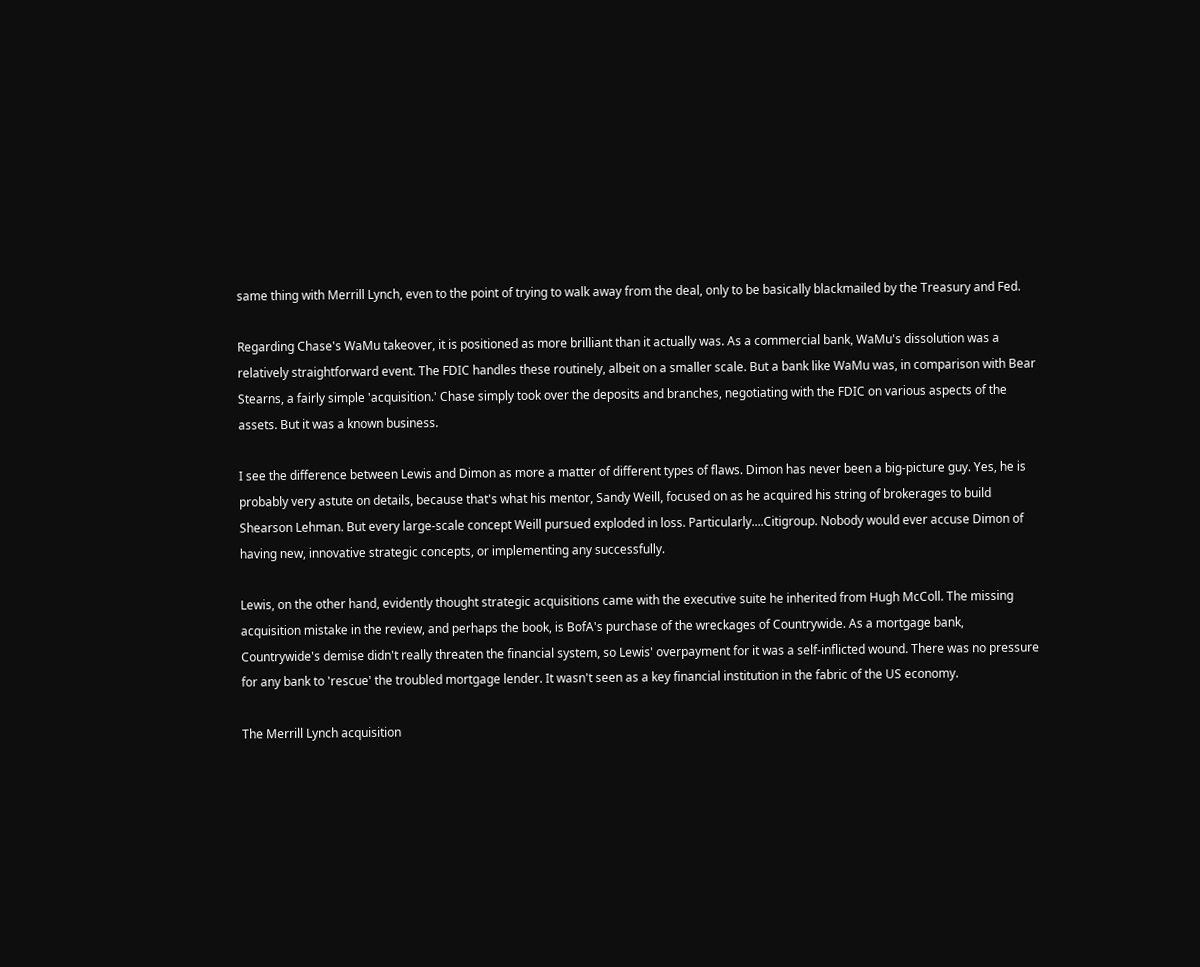same thing with Merrill Lynch, even to the point of trying to walk away from the deal, only to be basically blackmailed by the Treasury and Fed.

Regarding Chase's WaMu takeover, it is positioned as more brilliant than it actually was. As a commercial bank, WaMu's dissolution was a relatively straightforward event. The FDIC handles these routinely, albeit on a smaller scale. But a bank like WaMu was, in comparison with Bear Stearns, a fairly simple 'acquisition.' Chase simply took over the deposits and branches, negotiating with the FDIC on various aspects of the assets. But it was a known business.

I see the difference between Lewis and Dimon as more a matter of different types of flaws. Dimon has never been a big-picture guy. Yes, he is probably very astute on details, because that's what his mentor, Sandy Weill, focused on as he acquired his string of brokerages to build Shearson Lehman. But every large-scale concept Weill pursued exploded in loss. Particularly....Citigroup. Nobody would ever accuse Dimon of having new, innovative strategic concepts, or implementing any successfully.

Lewis, on the other hand, evidently thought strategic acquisitions came with the executive suite he inherited from Hugh McColl. The missing acquisition mistake in the review, and perhaps the book, is BofA's purchase of the wreckages of Countrywide. As a mortgage bank, Countrywide's demise didn't really threaten the financial system, so Lewis' overpayment for it was a self-inflicted wound. There was no pressure for any bank to 'rescue' the troubled mortgage lender. It wasn't seen as a key financial institution in the fabric of the US economy.

The Merrill Lynch acquisition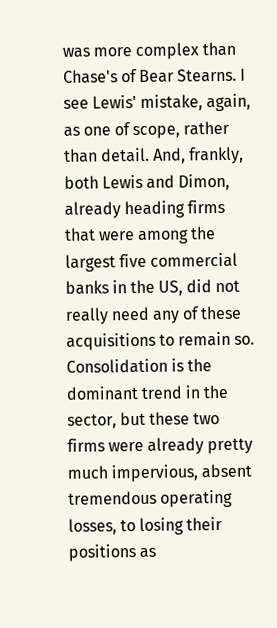was more complex than Chase's of Bear Stearns. I see Lewis' mistake, again, as one of scope, rather than detail. And, frankly, both Lewis and Dimon, already heading firms that were among the largest five commercial banks in the US, did not really need any of these acquisitions to remain so. Consolidation is the dominant trend in the sector, but these two firms were already pretty much impervious, absent tremendous operating losses, to losing their positions as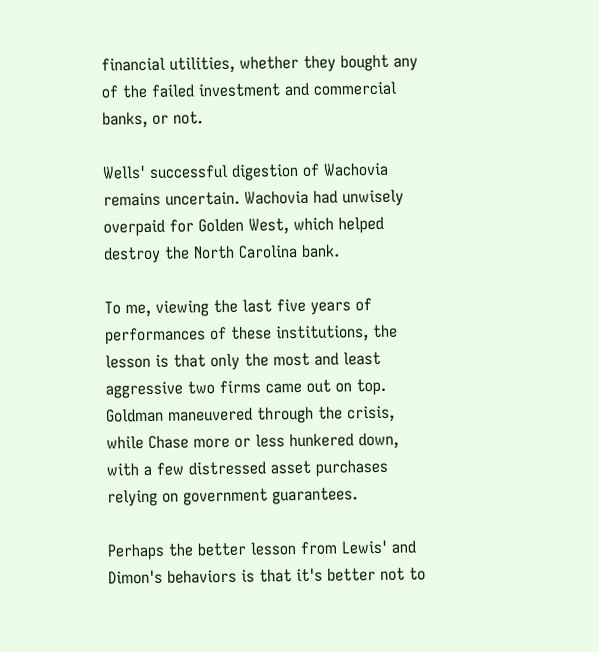financial utilities, whether they bought any of the failed investment and commercial banks, or not.

Wells' successful digestion of Wachovia remains uncertain. Wachovia had unwisely overpaid for Golden West, which helped destroy the North Carolina bank.

To me, viewing the last five years of performances of these institutions, the lesson is that only the most and least aggressive two firms came out on top. Goldman maneuvered through the crisis, while Chase more or less hunkered down, with a few distressed asset purchases relying on government guarantees.

Perhaps the better lesson from Lewis' and Dimon's behaviors is that it's better not to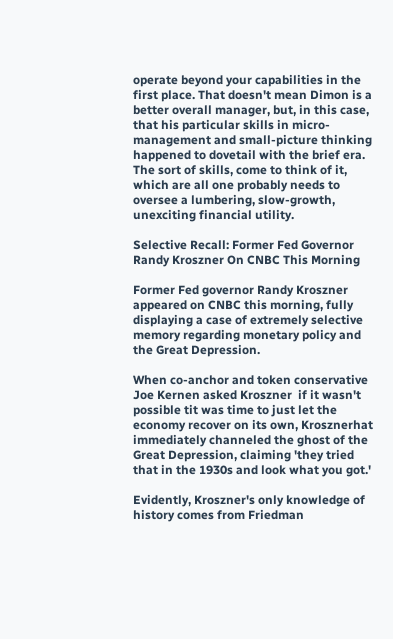operate beyond your capabilities in the first place. That doesn't mean Dimon is a better overall manager, but, in this case, that his particular skills in micro-management and small-picture thinking happened to dovetail with the brief era. The sort of skills, come to think of it, which are all one probably needs to oversee a lumbering, slow-growth, unexciting financial utility.

Selective Recall: Former Fed Governor Randy Kroszner On CNBC This Morning

Former Fed governor Randy Kroszner appeared on CNBC this morning, fully displaying a case of extremely selective memory regarding monetary policy and the Great Depression.

When co-anchor and token conservative Joe Kernen asked Kroszner  if it wasn't possible tit was time to just let the economy recover on its own, Krosznerhat  immediately channeled the ghost of the Great Depression, claiming 'they tried that in the 1930s and look what you got.'

Evidently, Kroszner's only knowledge of history comes from Friedman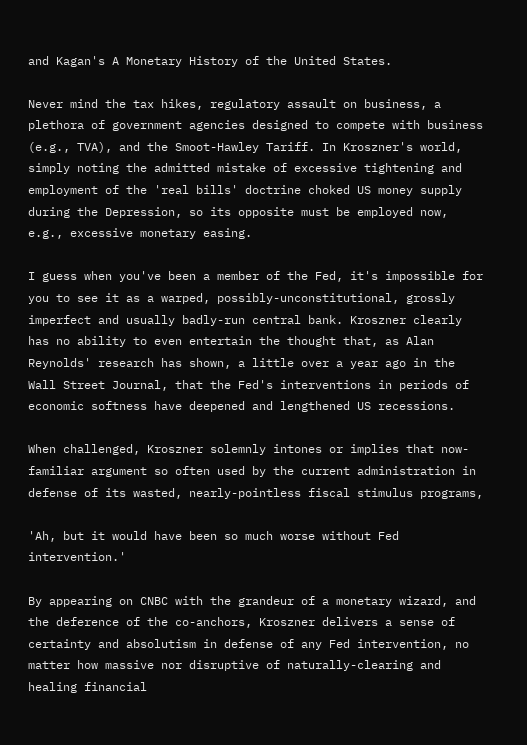and Kagan's A Monetary History of the United States.

Never mind the tax hikes, regulatory assault on business, a plethora of government agencies designed to compete with business (e.g., TVA), and the Smoot-Hawley Tariff. In Kroszner's world, simply noting the admitted mistake of excessive tightening and employment of the 'real bills' doctrine choked US money supply during the Depression, so its opposite must be employed now, e.g., excessive monetary easing.

I guess when you've been a member of the Fed, it's impossible for you to see it as a warped, possibly-unconstitutional, grossly imperfect and usually badly-run central bank. Kroszner clearly has no ability to even entertain the thought that, as Alan Reynolds' research has shown, a little over a year ago in the Wall Street Journal, that the Fed's interventions in periods of economic softness have deepened and lengthened US recessions.

When challenged, Kroszner solemnly intones or implies that now-familiar argument so often used by the current administration in defense of its wasted, nearly-pointless fiscal stimulus programs,

'Ah, but it would have been so much worse without Fed intervention.'

By appearing on CNBC with the grandeur of a monetary wizard, and the deference of the co-anchors, Kroszner delivers a sense of certainty and absolutism in defense of any Fed intervention, no matter how massive nor disruptive of naturally-clearing and healing financial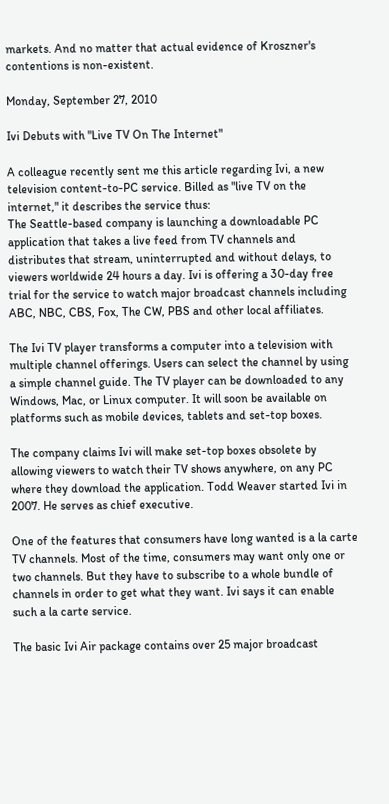markets. And no matter that actual evidence of Kroszner's contentions is non-existent.

Monday, September 27, 2010

Ivi Debuts with "Live TV On The Internet"

A colleague recently sent me this article regarding Ivi, a new television content-to-PC service. Billed as "live TV on the internet," it describes the service thus:
The Seattle-based company is launching a downloadable PC application that takes a live feed from TV channels and distributes that stream, uninterrupted and without delays, to viewers worldwide 24 hours a day. Ivi is offering a 30-day free trial for the service to watch major broadcast channels including ABC, NBC, CBS, Fox, The CW, PBS and other local affiliates.

The Ivi TV player transforms a computer into a television with multiple channel offerings. Users can select the channel by using a simple channel guide. The TV player can be downloaded to any Windows, Mac, or Linux computer. It will soon be available on platforms such as mobile devices, tablets and set-top boxes.

The company claims Ivi will make set-top boxes obsolete by allowing viewers to watch their TV shows anywhere, on any PC where they download the application. Todd Weaver started Ivi in 2007. He serves as chief executive.

One of the features that consumers have long wanted is a la carte TV channels. Most of the time, consumers may want only one or two channels. But they have to subscribe to a whole bundle of channels in order to get what they want. Ivi says it can enable such a la carte service.

The basic Ivi Air package contains over 25 major broadcast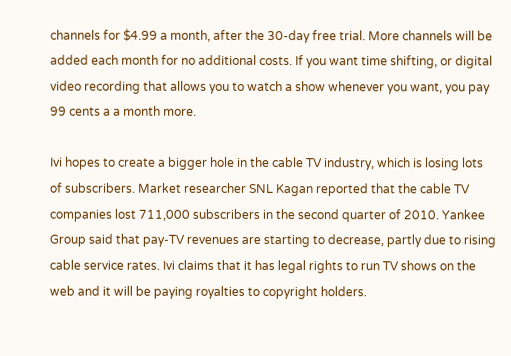channels for $4.99 a month, after the 30-day free trial. More channels will be added each month for no additional costs. If you want time shifting, or digital video recording that allows you to watch a show whenever you want, you pay 99 cents a a month more.

Ivi hopes to create a bigger hole in the cable TV industry, which is losing lots of subscribers. Market researcher SNL Kagan reported that the cable TV companies lost 711,000 subscribers in the second quarter of 2010. Yankee Group said that pay-TV revenues are starting to decrease, partly due to rising cable service rates. Ivi claims that it has legal rights to run TV shows on the web and it will be paying royalties to copyright holders.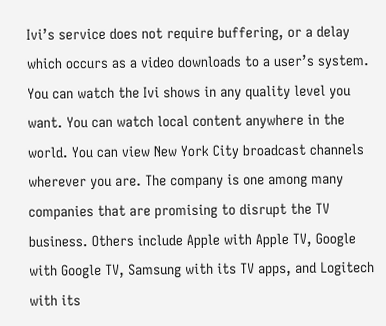Ivi’s service does not require buffering, or a delay which occurs as a video downloads to a user’s system. You can watch the Ivi shows in any quality level you want. You can watch local content anywhere in the world. You can view New York City broadcast channels wherever you are. The company is one among many companies that are promising to disrupt the TV business. Others include Apple with Apple TV, Google with Google TV, Samsung with its TV apps, and Logitech with its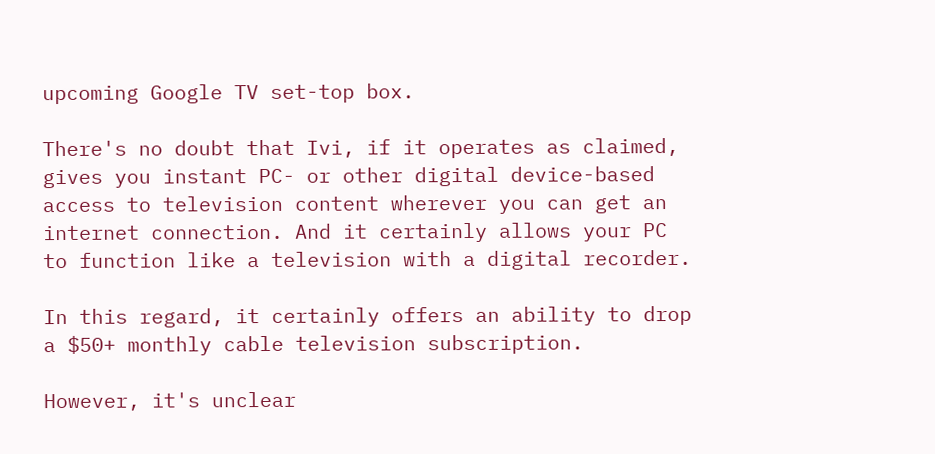upcoming Google TV set-top box.

There's no doubt that Ivi, if it operates as claimed, gives you instant PC- or other digital device-based access to television content wherever you can get an internet connection. And it certainly allows your PC to function like a television with a digital recorder.

In this regard, it certainly offers an ability to drop a $50+ monthly cable television subscription.

However, it's unclear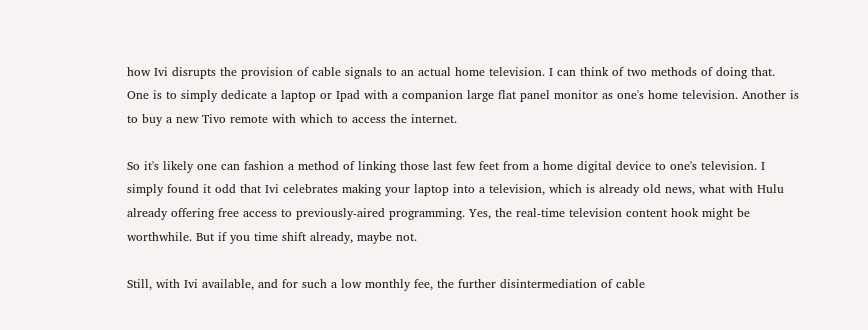how Ivi disrupts the provision of cable signals to an actual home television. I can think of two methods of doing that. One is to simply dedicate a laptop or Ipad with a companion large flat panel monitor as one's home television. Another is to buy a new Tivo remote with which to access the internet.

So it's likely one can fashion a method of linking those last few feet from a home digital device to one's television. I simply found it odd that Ivi celebrates making your laptop into a television, which is already old news, what with Hulu already offering free access to previously-aired programming. Yes, the real-time television content hook might be worthwhile. But if you time shift already, maybe not.

Still, with Ivi available, and for such a low monthly fee, the further disintermediation of cable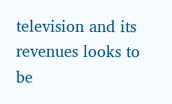television and its revenues looks to be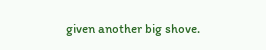given another big shove.